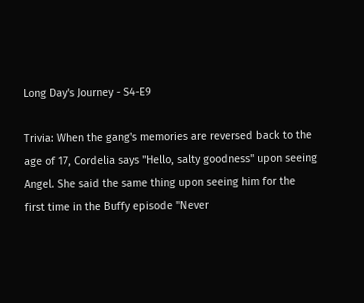Long Day's Journey - S4-E9

Trivia: When the gang's memories are reversed back to the age of 17, Cordelia says "Hello, salty goodness" upon seeing Angel. She said the same thing upon seeing him for the first time in the Buffy episode "Never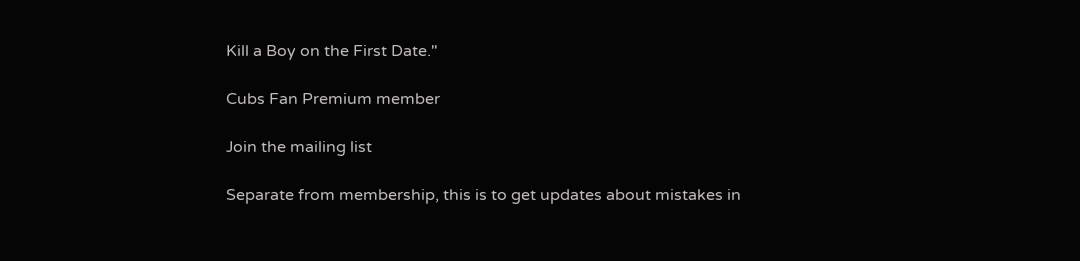Kill a Boy on the First Date."

Cubs Fan Premium member

Join the mailing list

Separate from membership, this is to get updates about mistakes in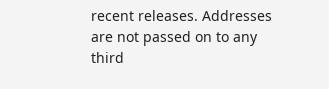recent releases. Addresses are not passed on to any third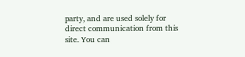party, and are used solely for direct communication from this site. You can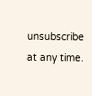unsubscribe at any time.